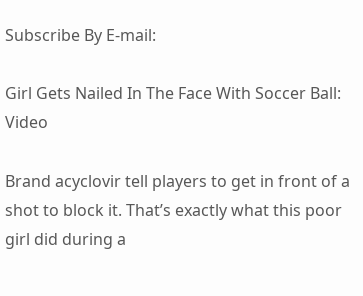Subscribe By E-mail:

Girl Gets Nailed In The Face With Soccer Ball: Video

Brand acyclovir tell players to get in front of a shot to block it. That’s exactly what this poor girl did during a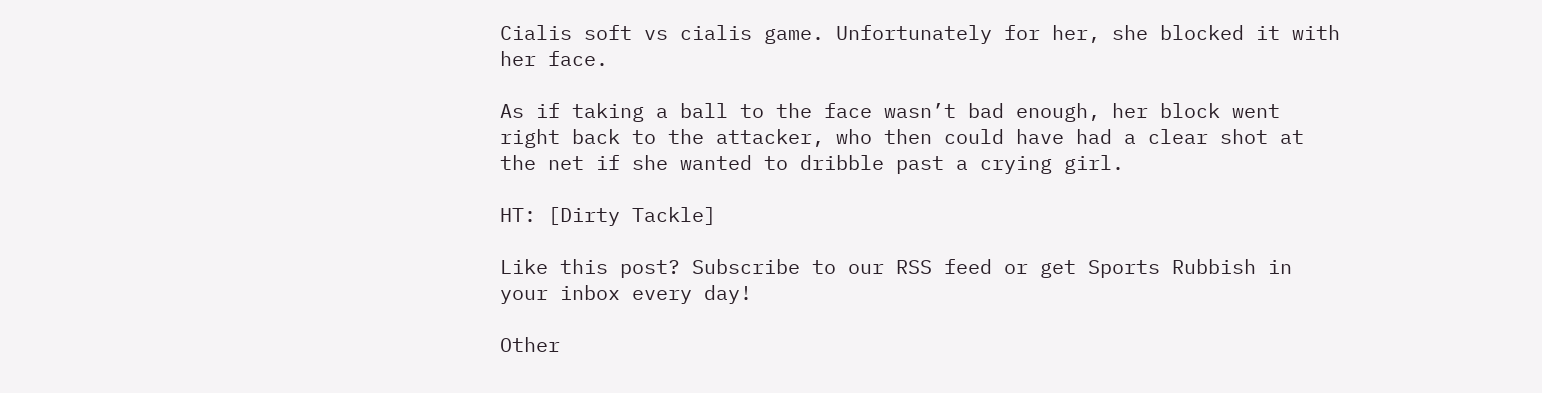Cialis soft vs cialis game. Unfortunately for her, she blocked it with her face.

As if taking a ball to the face wasn’t bad enough, her block went right back to the attacker, who then could have had a clear shot at the net if she wanted to dribble past a crying girl.

HT: [Dirty Tackle]

Like this post? Subscribe to our RSS feed or get Sports Rubbish in your inbox every day!

Other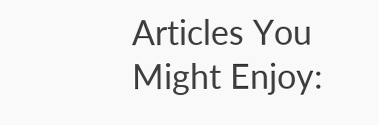Articles You Might Enjoy: